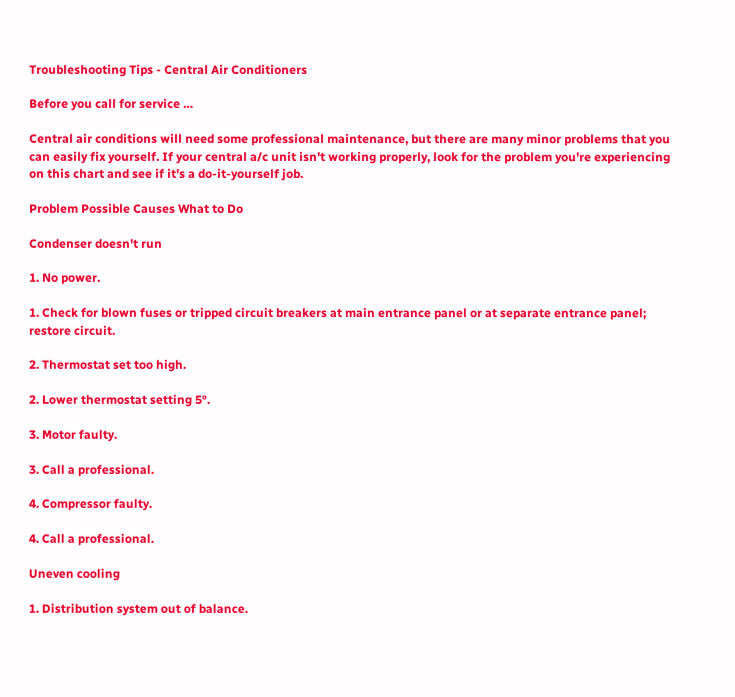Troubleshooting Tips - Central Air Conditioners

Before you call for service …

Central air conditions will need some professional maintenance, but there are many minor problems that you can easily fix yourself. If your central a/c unit isn't working properly, look for the problem you're experiencing on this chart and see if it's a do-it-yourself job.

Problem Possible Causes What to Do

Condenser doesn't run

1. No power.

1. Check for blown fuses or tripped circuit breakers at main entrance panel or at separate entrance panel; restore circuit.

2. Thermostat set too high.

2. Lower thermostat setting 5°.

3. Motor faulty.

3. Call a professional.

4. Compressor faulty.

4. Call a professional.

Uneven cooling

1. Distribution system out of balance.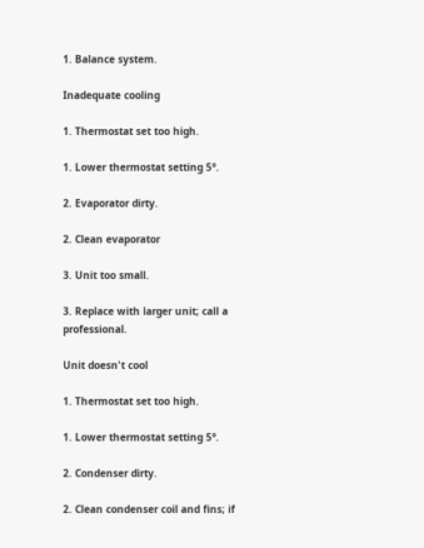1. Balance system.

Inadequate cooling

1. Thermostat set too high.

1. Lower thermostat setting 5°.

2. Evaporator dirty.

2. Clean evaporator

3. Unit too small.

3. Replace with larger unit; call a professional.

Unit doesn't cool

1. Thermostat set too high.

1. Lower thermostat setting 5°.

2. Condenser dirty.

2. Clean condenser coil and fins; if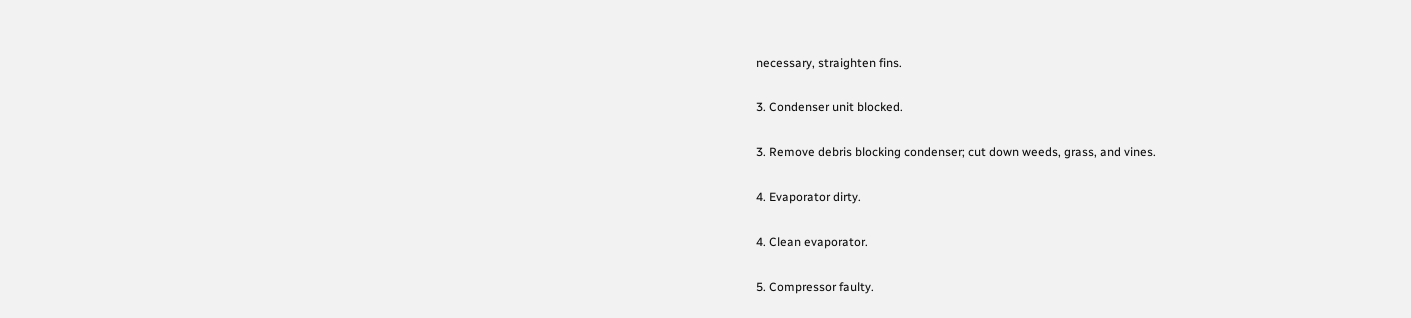necessary, straighten fins.

3. Condenser unit blocked.

3. Remove debris blocking condenser; cut down weeds, grass, and vines.

4. Evaporator dirty.

4. Clean evaporator.

5. Compressor faulty.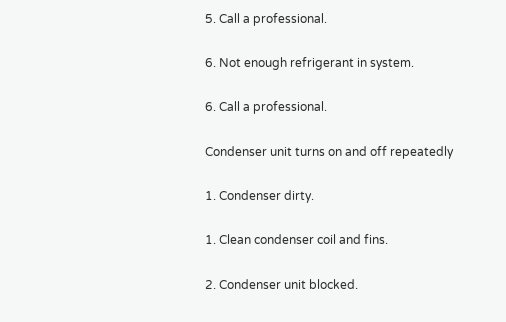5. Call a professional.

6. Not enough refrigerant in system.

6. Call a professional.

Condenser unit turns on and off repeatedly

1. Condenser dirty.

1. Clean condenser coil and fins.

2. Condenser unit blocked.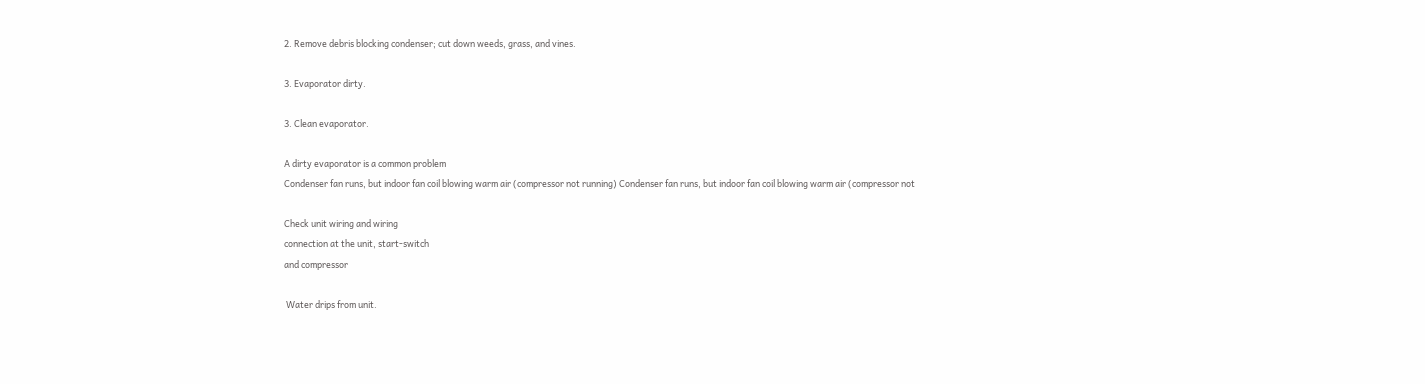2. Remove debris blocking condenser; cut down weeds, grass, and vines.

3. Evaporator dirty.

3. Clean evaporator.

A dirty evaporator is a common problem
Condenser fan runs, but indoor fan coil blowing warm air (compressor not running) Condenser fan runs, but indoor fan coil blowing warm air (compressor not

Check unit wiring and wiring
connection at the unit, start-switch
and compressor

 Water drips from unit.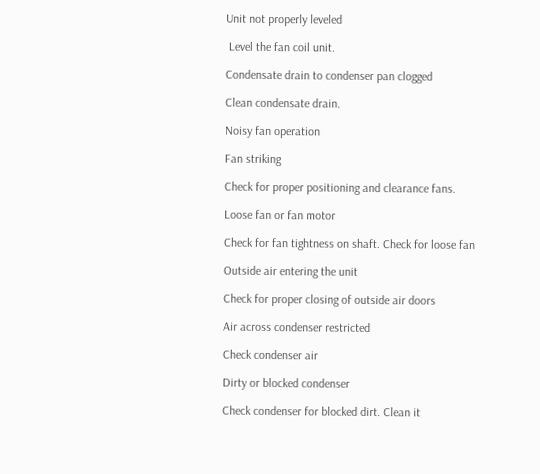Unit not properly leveled

 Level the fan coil unit.

Condensate drain to condenser pan clogged

Clean condensate drain.

Noisy fan operation

Fan striking

Check for proper positioning and clearance fans.

Loose fan or fan motor

Check for fan tightness on shaft. Check for loose fan

Outside air entering the unit

Check for proper closing of outside air doors

Air across condenser restricted

Check condenser air

Dirty or blocked condenser

Check condenser for blocked dirt. Clean it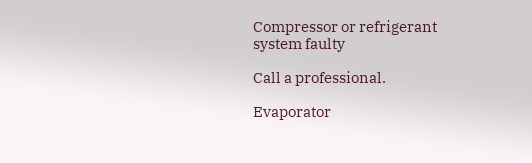Compressor or refrigerant system faulty

Call a professional.

Evaporator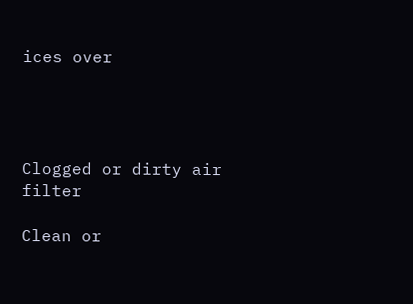ices over




Clogged or dirty air filter

Clean or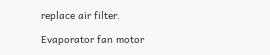replace air filter.

Evaporator fan motor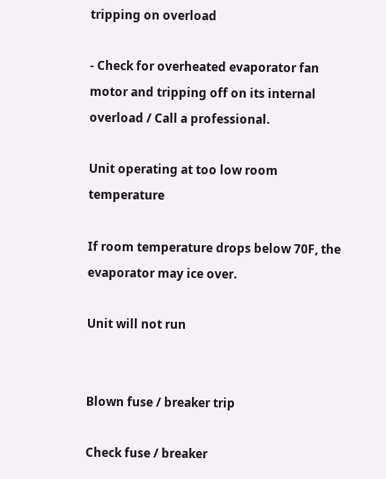tripping on overload

- Check for overheated evaporator fan motor and tripping off on its internal overload / Call a professional.

Unit operating at too low room temperature

If room temperature drops below 70F, the evaporator may ice over.

Unit will not run


Blown fuse / breaker trip

Check fuse / breaker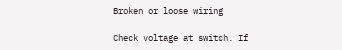Broken or loose wiring

Check voltage at switch. If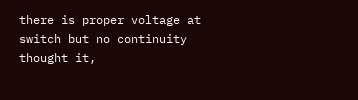there is proper voltage at switch but no continuity thought it,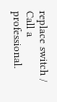replace switch / Call a professional.